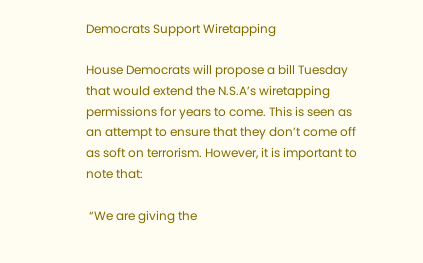Democrats Support Wiretapping

House Democrats will propose a bill Tuesday that would extend the N.S.A’s wiretapping permissions for years to come. This is seen as an attempt to ensure that they don’t come off as soft on terrorism. However, it is important to note that:

 “We are giving the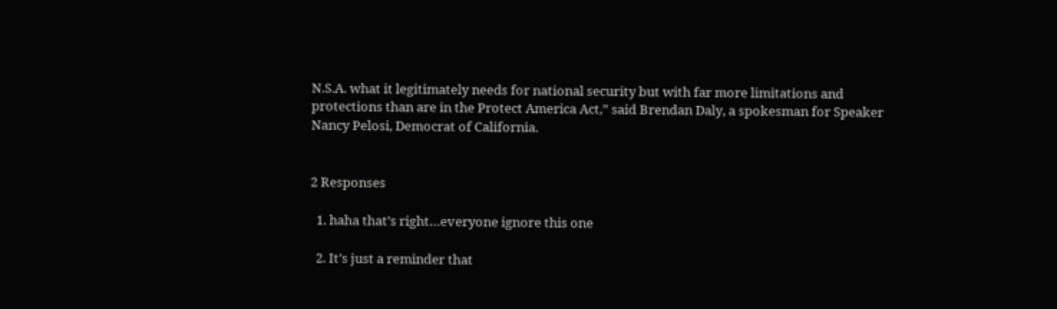N.S.A. what it legitimately needs for national security but with far more limitations and protections than are in the Protect America Act,” said Brendan Daly, a spokesman for Speaker Nancy Pelosi, Democrat of California.


2 Responses

  1. haha that’s right…everyone ignore this one

  2. It’s just a reminder that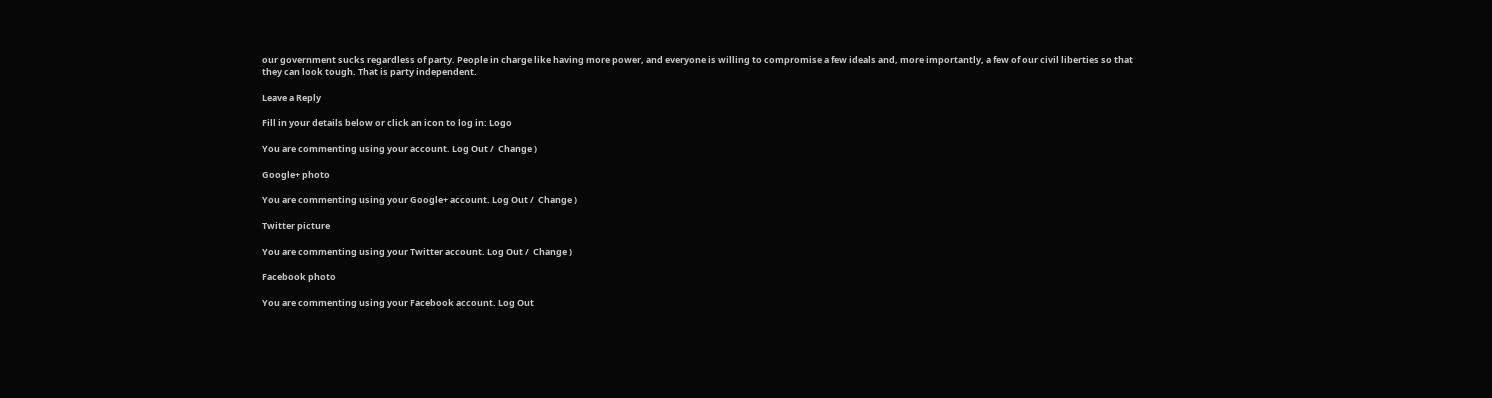our government sucks regardless of party. People in charge like having more power, and everyone is willing to compromise a few ideals and, more importantly, a few of our civil liberties so that they can look tough. That is party independent.

Leave a Reply

Fill in your details below or click an icon to log in: Logo

You are commenting using your account. Log Out /  Change )

Google+ photo

You are commenting using your Google+ account. Log Out /  Change )

Twitter picture

You are commenting using your Twitter account. Log Out /  Change )

Facebook photo

You are commenting using your Facebook account. Log Out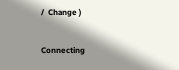/  Change )


Connecting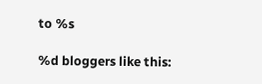to %s

%d bloggers like this: